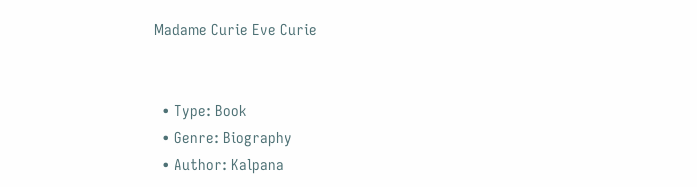Madame Curie Eve Curie


  • Type: Book
  • Genre: Biography
  • Author: Kalpana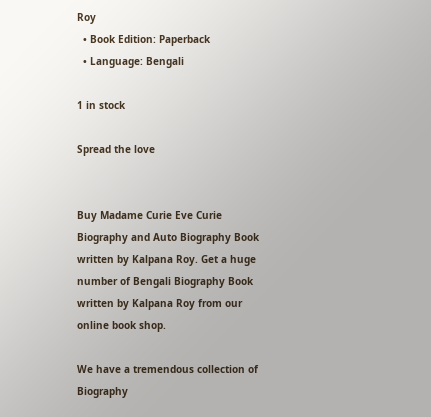Roy
  • Book Edition: Paperback
  • Language: Bengali

1 in stock

Spread the love


Buy Madame Curie Eve Curie Biography and Auto Biography Book written by Kalpana Roy. Get a huge number of Bengali Biography Book written by Kalpana Roy from our online book shop.

We have a tremendous collection of Biography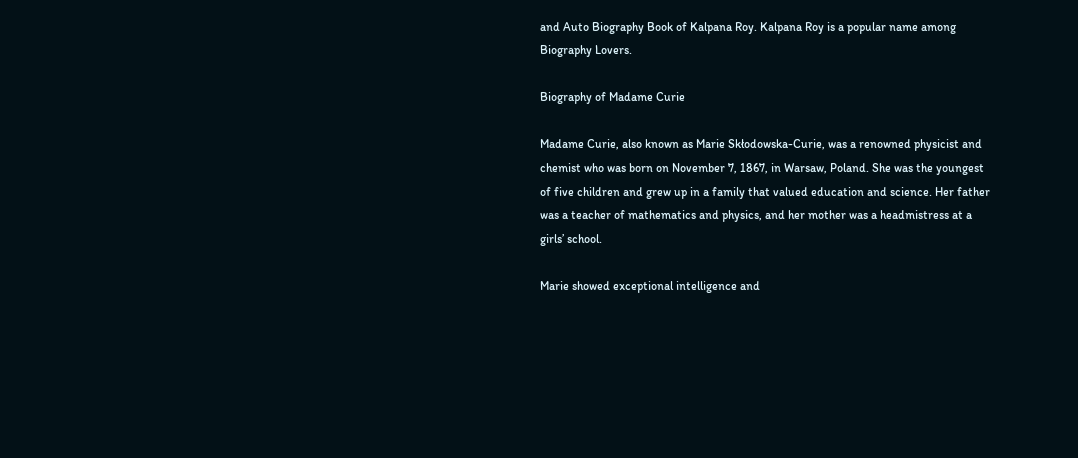and Auto Biography Book of Kalpana Roy. Kalpana Roy is a popular name among Biography Lovers.

Biography of Madame Curie

Madame Curie, also known as Marie Skłodowska-Curie, was a renowned physicist and chemist who was born on November 7, 1867, in Warsaw, Poland. She was the youngest of five children and grew up in a family that valued education and science. Her father was a teacher of mathematics and physics, and her mother was a headmistress at a girls’ school.

Marie showed exceptional intelligence and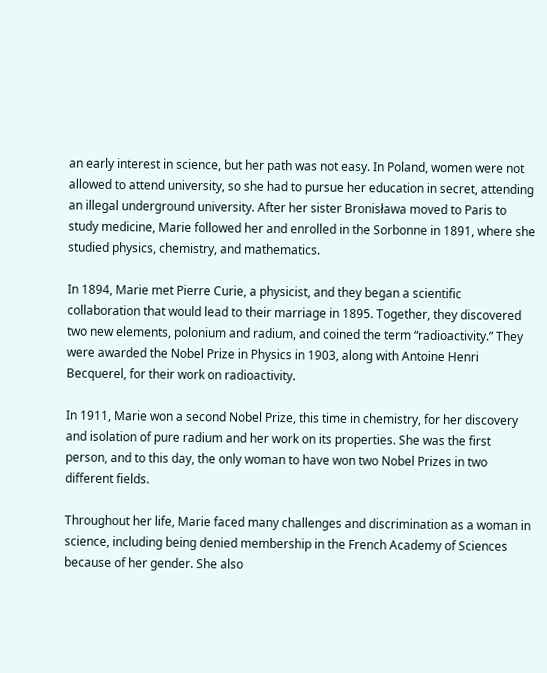an early interest in science, but her path was not easy. In Poland, women were not allowed to attend university, so she had to pursue her education in secret, attending an illegal underground university. After her sister Bronisława moved to Paris to study medicine, Marie followed her and enrolled in the Sorbonne in 1891, where she studied physics, chemistry, and mathematics.

In 1894, Marie met Pierre Curie, a physicist, and they began a scientific collaboration that would lead to their marriage in 1895. Together, they discovered two new elements, polonium and radium, and coined the term “radioactivity.” They were awarded the Nobel Prize in Physics in 1903, along with Antoine Henri Becquerel, for their work on radioactivity.

In 1911, Marie won a second Nobel Prize, this time in chemistry, for her discovery and isolation of pure radium and her work on its properties. She was the first person, and to this day, the only woman to have won two Nobel Prizes in two different fields.

Throughout her life, Marie faced many challenges and discrimination as a woman in science, including being denied membership in the French Academy of Sciences because of her gender. She also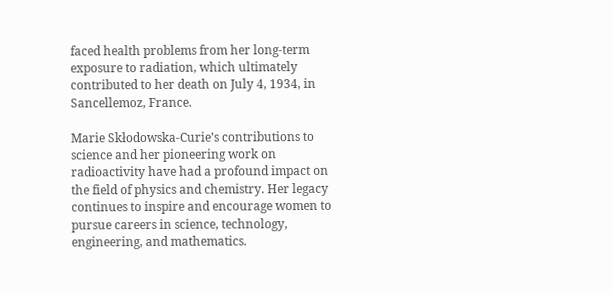faced health problems from her long-term exposure to radiation, which ultimately contributed to her death on July 4, 1934, in Sancellemoz, France.

Marie Skłodowska-Curie’s contributions to science and her pioneering work on radioactivity have had a profound impact on the field of physics and chemistry. Her legacy continues to inspire and encourage women to pursue careers in science, technology, engineering, and mathematics.